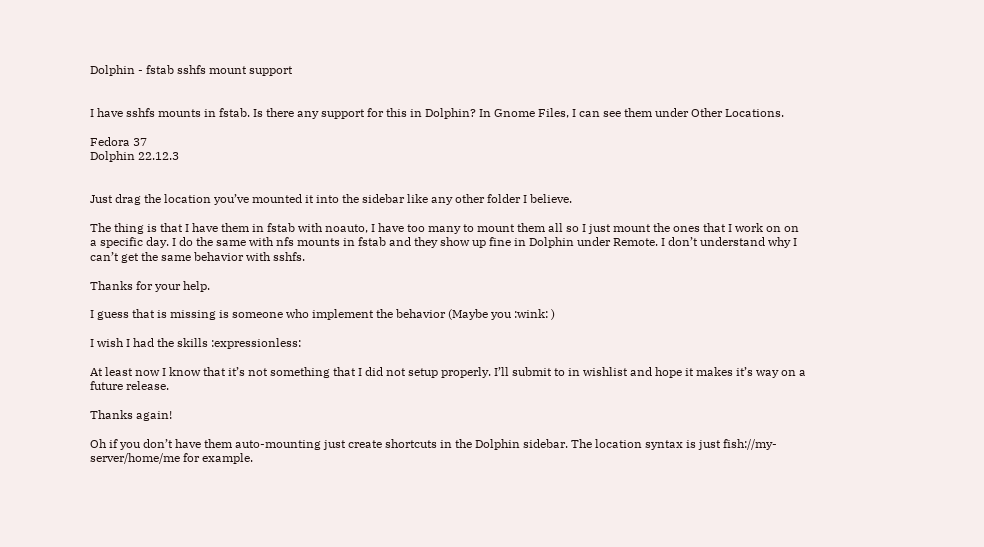Dolphin - fstab sshfs mount support


I have sshfs mounts in fstab. Is there any support for this in Dolphin? In Gnome Files, I can see them under Other Locations.

Fedora 37
Dolphin 22.12.3


Just drag the location you’ve mounted it into the sidebar like any other folder I believe.

The thing is that I have them in fstab with noauto, I have too many to mount them all so I just mount the ones that I work on on a specific day. I do the same with nfs mounts in fstab and they show up fine in Dolphin under Remote. I don’t understand why I can’t get the same behavior with sshfs.

Thanks for your help.

I guess that is missing is someone who implement the behavior (Maybe you :wink: )

I wish I had the skills :expressionless:

At least now I know that it’s not something that I did not setup properly. I’ll submit to in wishlist and hope it makes it’s way on a future release.

Thanks again!

Oh if you don’t have them auto-mounting just create shortcuts in the Dolphin sidebar. The location syntax is just fish://my-server/home/me for example.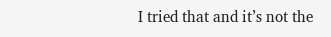I tried that and it’s not the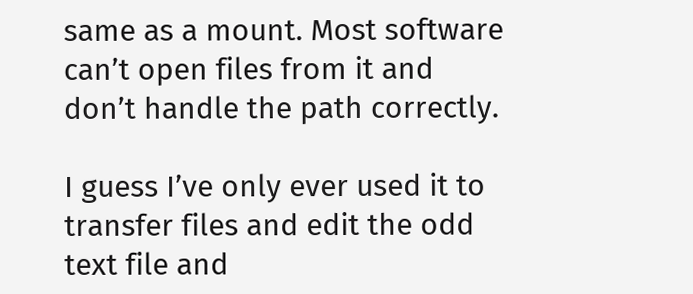same as a mount. Most software can’t open files from it and don’t handle the path correctly.

I guess I’ve only ever used it to transfer files and edit the odd text file and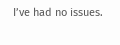I’ve had no issues.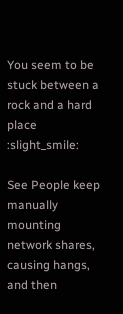You seem to be stuck between a rock and a hard place :slight_smile:

See People keep manually mounting network shares, causing hangs, and then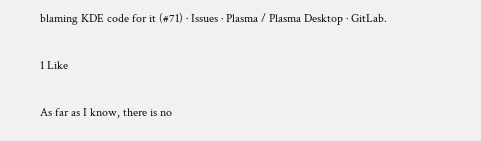blaming KDE code for it (#71) · Issues · Plasma / Plasma Desktop · GitLab.

1 Like

As far as I know, there is no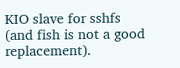KIO slave for sshfs (and fish is not a good replacement).